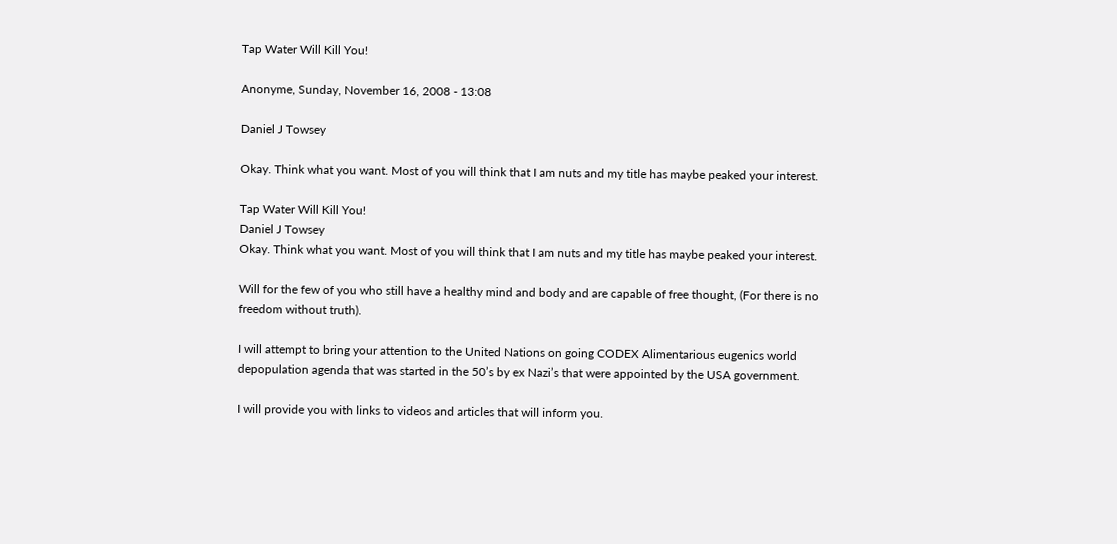Tap Water Will Kill You!

Anonyme, Sunday, November 16, 2008 - 13:08

Daniel J Towsey

Okay. Think what you want. Most of you will think that I am nuts and my title has maybe peaked your interest.

Tap Water Will Kill You!
Daniel J Towsey
Okay. Think what you want. Most of you will think that I am nuts and my title has maybe peaked your interest.

Will for the few of you who still have a healthy mind and body and are capable of free thought, (For there is no freedom without truth).

I will attempt to bring your attention to the United Nations on going CODEX Alimentarious eugenics world depopulation agenda that was started in the 50’s by ex Nazi’s that were appointed by the USA government.

I will provide you with links to videos and articles that will inform you.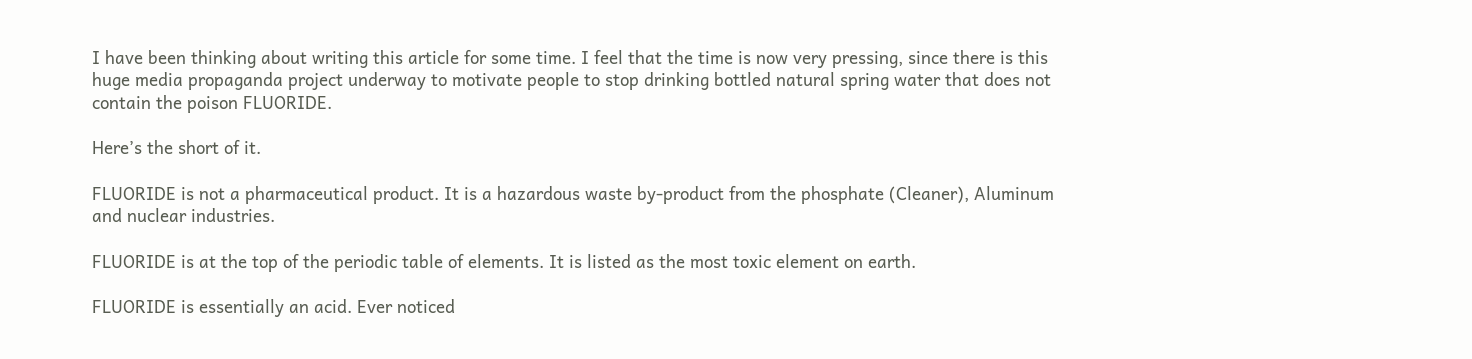I have been thinking about writing this article for some time. I feel that the time is now very pressing, since there is this huge media propaganda project underway to motivate people to stop drinking bottled natural spring water that does not contain the poison FLUORIDE.

Here’s the short of it.

FLUORIDE is not a pharmaceutical product. It is a hazardous waste by-product from the phosphate (Cleaner), Aluminum and nuclear industries.

FLUORIDE is at the top of the periodic table of elements. It is listed as the most toxic element on earth.

FLUORIDE is essentially an acid. Ever noticed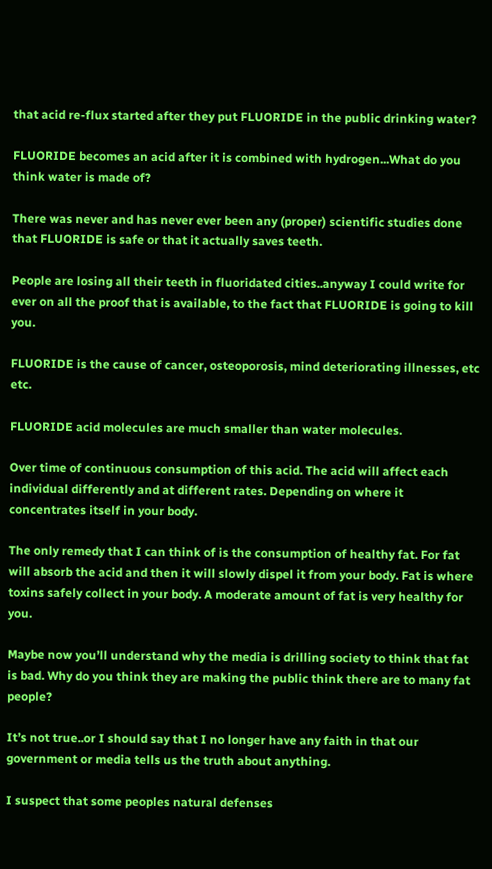that acid re-flux started after they put FLUORIDE in the public drinking water?

FLUORIDE becomes an acid after it is combined with hydrogen...What do you think water is made of?

There was never and has never ever been any (proper) scientific studies done that FLUORIDE is safe or that it actually saves teeth.

People are losing all their teeth in fluoridated cities..anyway I could write for ever on all the proof that is available, to the fact that FLUORIDE is going to kill you.

FLUORIDE is the cause of cancer, osteoporosis, mind deteriorating illnesses, etc etc.

FLUORIDE acid molecules are much smaller than water molecules.

Over time of continuous consumption of this acid. The acid will affect each individual differently and at different rates. Depending on where it concentrates itself in your body.

The only remedy that I can think of is the consumption of healthy fat. For fat will absorb the acid and then it will slowly dispel it from your body. Fat is where toxins safely collect in your body. A moderate amount of fat is very healthy for you.

Maybe now you’ll understand why the media is drilling society to think that fat is bad. Why do you think they are making the public think there are to many fat people?

It’s not true..or I should say that I no longer have any faith in that our government or media tells us the truth about anything.

I suspect that some peoples natural defenses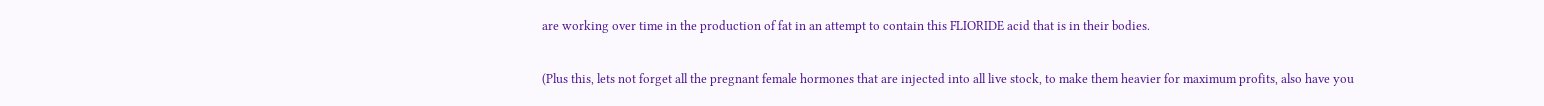are working over time in the production of fat in an attempt to contain this FLIORIDE acid that is in their bodies.

(Plus this, lets not forget all the pregnant female hormones that are injected into all live stock, to make them heavier for maximum profits, also have you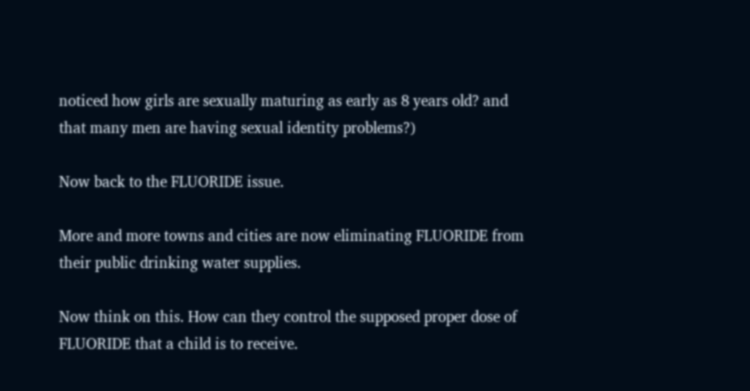noticed how girls are sexually maturing as early as 8 years old? and that many men are having sexual identity problems?)

Now back to the FLUORIDE issue.

More and more towns and cities are now eliminating FLUORIDE from their public drinking water supplies.

Now think on this. How can they control the supposed proper dose of FLUORIDE that a child is to receive.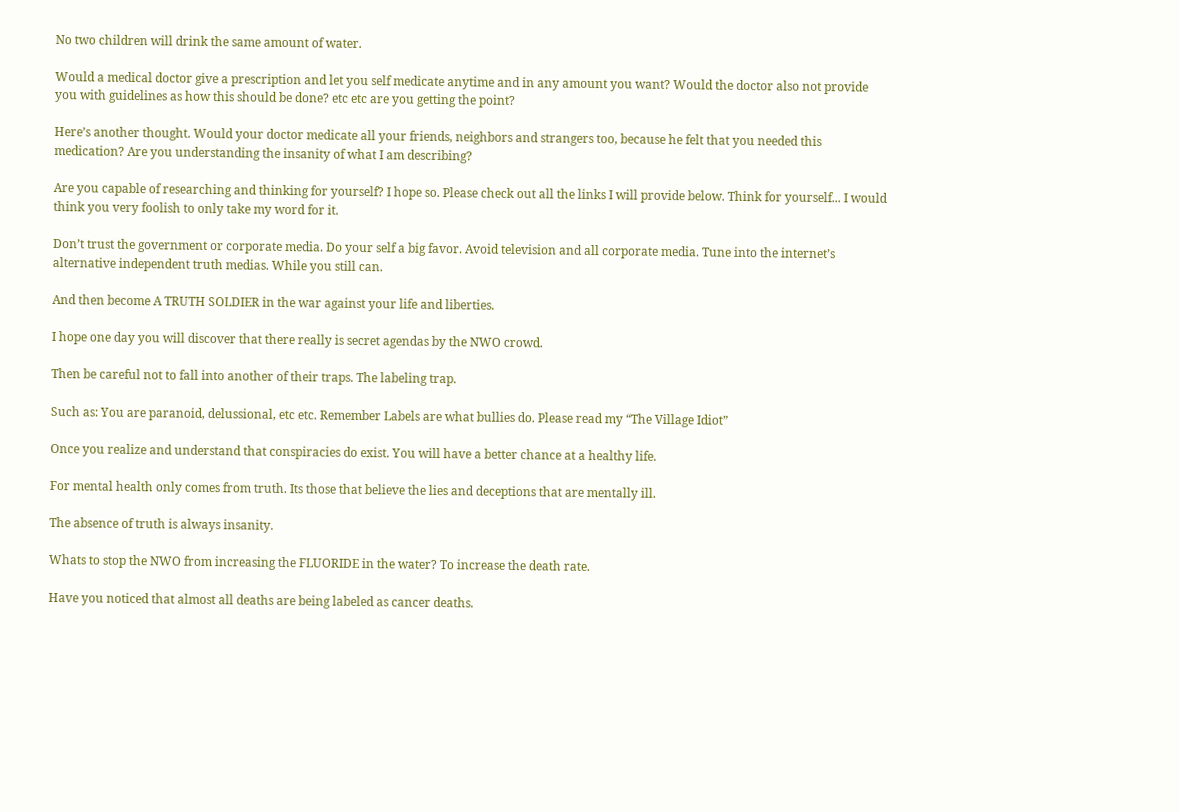No two children will drink the same amount of water.

Would a medical doctor give a prescription and let you self medicate anytime and in any amount you want? Would the doctor also not provide you with guidelines as how this should be done? etc etc are you getting the point?

Here’s another thought. Would your doctor medicate all your friends, neighbors and strangers too, because he felt that you needed this medication? Are you understanding the insanity of what I am describing?

Are you capable of researching and thinking for yourself? I hope so. Please check out all the links I will provide below. Think for yourself... I would think you very foolish to only take my word for it.

Don’t trust the government or corporate media. Do your self a big favor. Avoid television and all corporate media. Tune into the internet’s alternative independent truth medias. While you still can.

And then become A TRUTH SOLDIER in the war against your life and liberties.

I hope one day you will discover that there really is secret agendas by the NWO crowd.

Then be careful not to fall into another of their traps. The labeling trap.

Such as: You are paranoid, delussional, etc etc. Remember Labels are what bullies do. Please read my “The Village Idiot”

Once you realize and understand that conspiracies do exist. You will have a better chance at a healthy life.

For mental health only comes from truth. Its those that believe the lies and deceptions that are mentally ill.

The absence of truth is always insanity.

Whats to stop the NWO from increasing the FLUORIDE in the water? To increase the death rate.

Have you noticed that almost all deaths are being labeled as cancer deaths.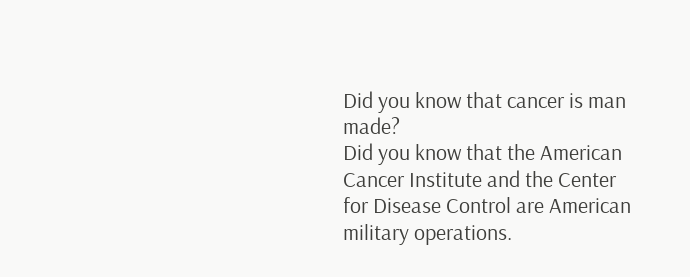Did you know that cancer is man made?
Did you know that the American Cancer Institute and the Center for Disease Control are American military operations.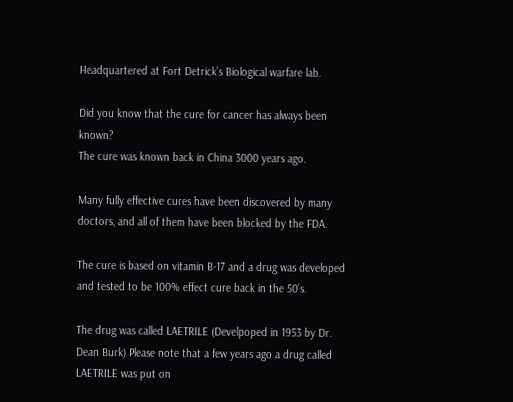Headquartered at Fort Detrick’s Biological warfare lab.

Did you know that the cure for cancer has always been known?
The cure was known back in China 3000 years ago.

Many fully effective cures have been discovered by many doctors, and all of them have been blocked by the FDA.

The cure is based on vitamin B-17 and a drug was developed and tested to be 100% effect cure back in the 50’s.

The drug was called LAETRILE (Develpoped in 1953 by Dr. Dean Burk) Please note that a few years ago a drug called LAETRILE was put on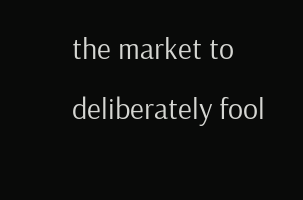the market to deliberately fool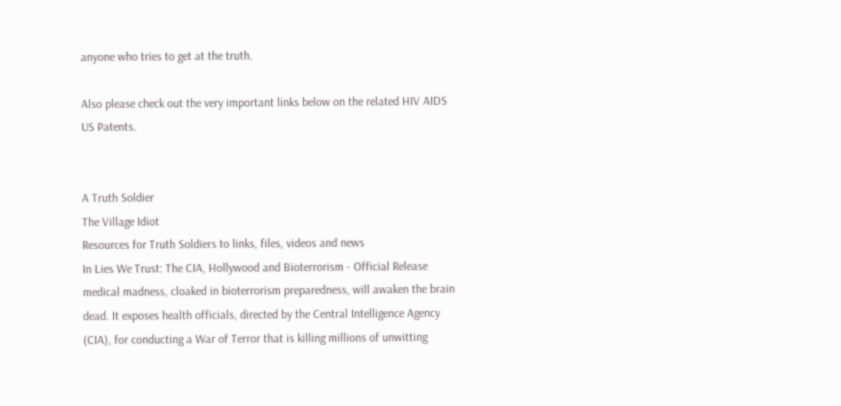anyone who tries to get at the truth.

Also please check out the very important links below on the related HIV AIDS US Patents.


A Truth Soldier
The Village Idiot
Resources for Truth Soldiers to links, files, videos and news
In Lies We Trust: The CIA, Hollywood and Bioterrorism - Official Release
medical madness, cloaked in bioterrorism preparedness, will awaken the brain dead. It exposes health officials, directed by the Central Intelligence Agency (CIA), for conducting a War of Terror that is killing millions of unwitting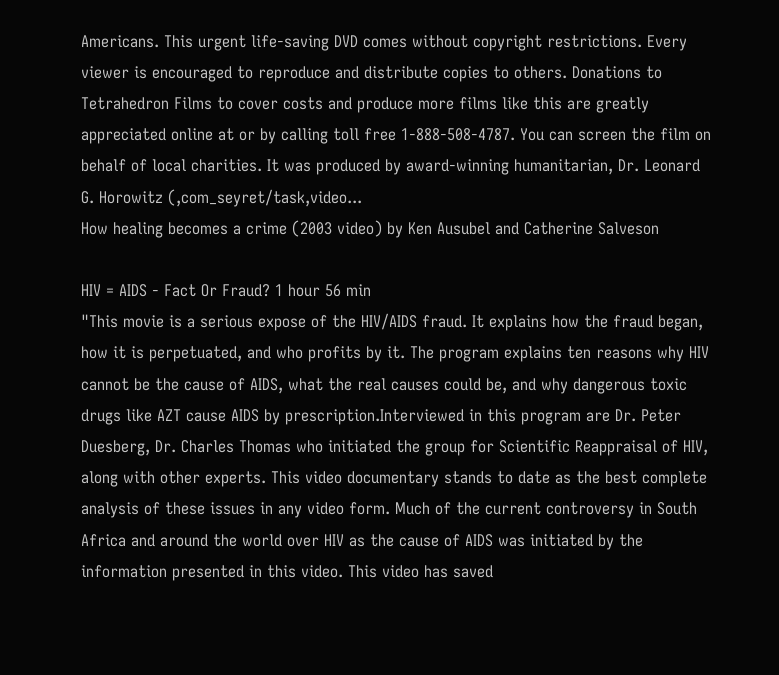Americans. This urgent life-saving DVD comes without copyright restrictions. Every viewer is encouraged to reproduce and distribute copies to others. Donations to Tetrahedron Films to cover costs and produce more films like this are greatly appreciated online at or by calling toll free 1-888-508-4787. You can screen the film on behalf of local charities. It was produced by award-winning humanitarian, Dr. Leonard G. Horowitz (,com_seyret/task,video...
How healing becomes a crime (2003 video) by Ken Ausubel and Catherine Salveson

HIV = AIDS - Fact Or Fraud? 1 hour 56 min
"This movie is a serious expose of the HIV/AIDS fraud. It explains how the fraud began, how it is perpetuated, and who profits by it. The program explains ten reasons why HIV cannot be the cause of AIDS, what the real causes could be, and why dangerous toxic drugs like AZT cause AIDS by prescription.Interviewed in this program are Dr. Peter Duesberg, Dr. Charles Thomas who initiated the group for Scientific Reappraisal of HIV, along with other experts. This video documentary stands to date as the best complete analysis of these issues in any video form. Much of the current controversy in South Africa and around the world over HIV as the cause of AIDS was initiated by the information presented in this video. This video has saved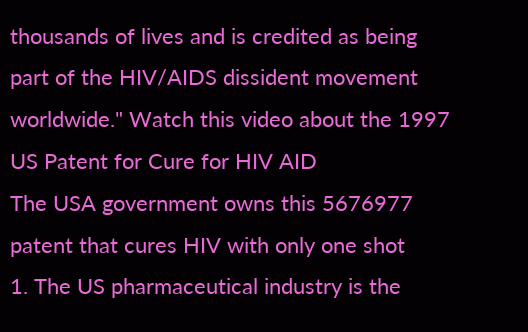thousands of lives and is credited as being part of the HIV/AIDS dissident movement worldwide." Watch this video about the 1997 US Patent for Cure for HIV AID
The USA government owns this 5676977 patent that cures HIV with only one shot
1. The US pharmaceutical industry is the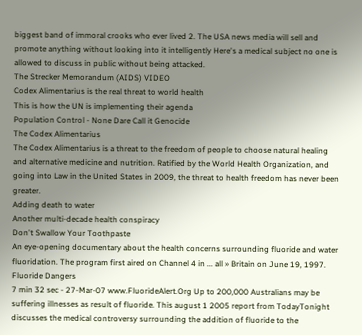biggest band of immoral crooks who ever lived 2. The USA news media will sell and promote anything without looking into it intelligently Here's a medical subject no one is allowed to discuss in public without being attacked.
The Strecker Memorandum (AIDS) VIDEO
Codex Alimentarius is the real threat to world health
This is how the UN is implementing their agenda
Population Control - None Dare Call it Genocide
The Codex Alimentarius
The Codex Alimentarius is a threat to the freedom of people to choose natural healing and alternative medicine and nutrition. Ratified by the World Health Organization, and going into Law in the United States in 2009, the threat to health freedom has never been greater.
Adding death to water
Another multi-decade health conspiracy
Don't Swallow Your Toothpaste
An eye-opening documentary about the health concerns surrounding fluoride and water fluoridation. The program first aired on Channel 4 in ... all » Britain on June 19, 1997.
Fluoride Dangers
7 min 32 sec - 27-Mar-07 www.FluorideAlert.Org Up to 200,000 Australians may be suffering illnesses as result of fluoride. This august 1 2005 report from TodayTonight discusses the medical controversy surrounding the addition of fluoride to the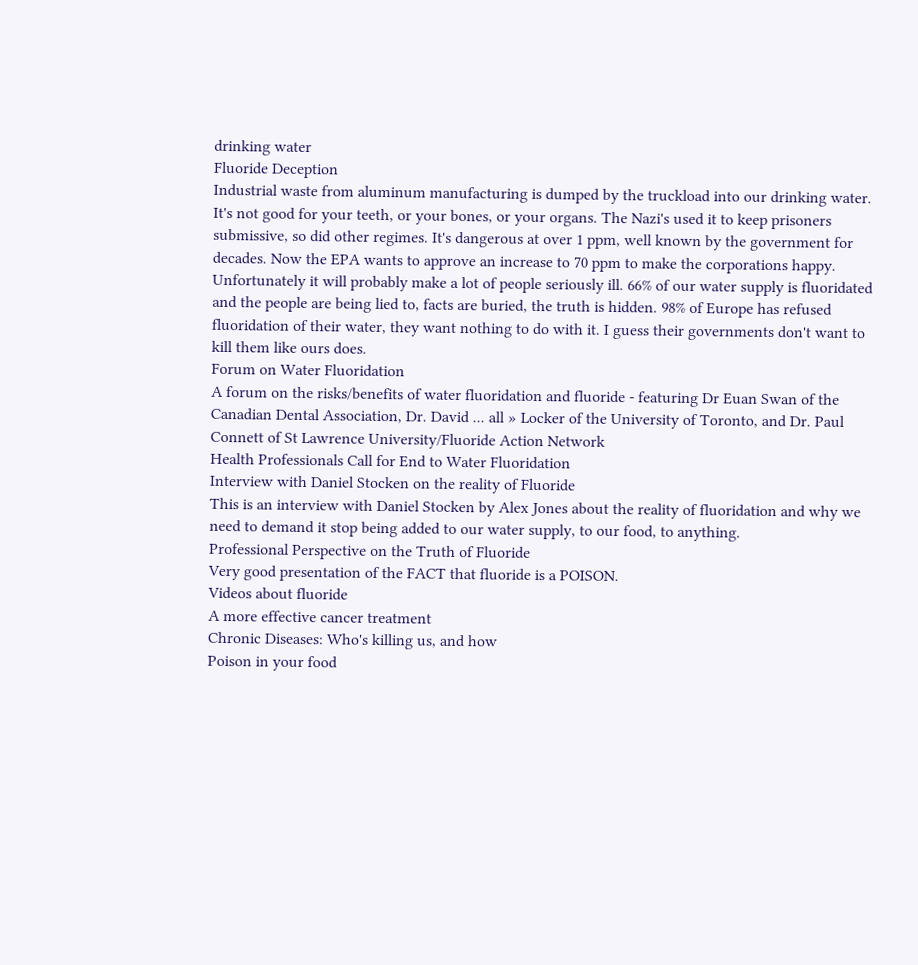drinking water
Fluoride Deception
Industrial waste from aluminum manufacturing is dumped by the truckload into our drinking water. It's not good for your teeth, or your bones, or your organs. The Nazi's used it to keep prisoners submissive, so did other regimes. It's dangerous at over 1 ppm, well known by the government for decades. Now the EPA wants to approve an increase to 70 ppm to make the corporations happy. Unfortunately it will probably make a lot of people seriously ill. 66% of our water supply is fluoridated and the people are being lied to, facts are buried, the truth is hidden. 98% of Europe has refused fluoridation of their water, they want nothing to do with it. I guess their governments don't want to kill them like ours does.
Forum on Water Fluoridation
A forum on the risks/benefits of water fluoridation and fluoride - featuring Dr Euan Swan of the Canadian Dental Association, Dr. David ... all » Locker of the University of Toronto, and Dr. Paul Connett of St Lawrence University/Fluoride Action Network
Health Professionals Call for End to Water Fluoridation
Interview with Daniel Stocken on the reality of Fluoride
This is an interview with Daniel Stocken by Alex Jones about the reality of fluoridation and why we need to demand it stop being added to our water supply, to our food, to anything.
Professional Perspective on the Truth of Fluoride
Very good presentation of the FACT that fluoride is a POISON.
Videos about fluoride
A more effective cancer treatment
Chronic Diseases: Who's killing us, and how
Poison in your food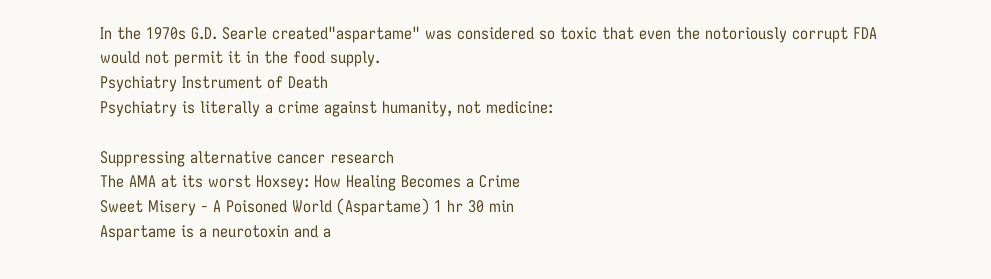In the 1970s G.D. Searle created"aspartame" was considered so toxic that even the notoriously corrupt FDA would not permit it in the food supply.
Psychiatry Instrument of Death
Psychiatry is literally a crime against humanity, not medicine:

Suppressing alternative cancer research
The AMA at its worst Hoxsey: How Healing Becomes a Crime
Sweet Misery - A Poisoned World (Aspartame) 1 hr 30 min
Aspartame is a neurotoxin and a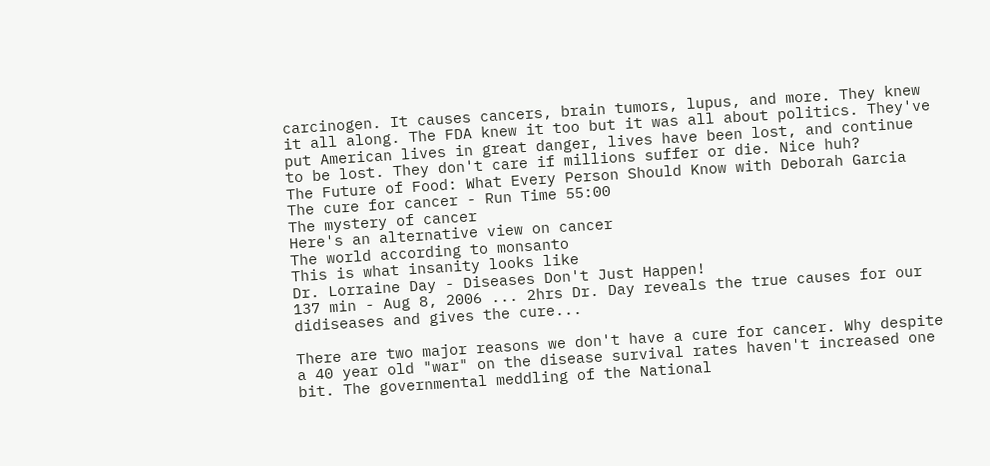carcinogen. It causes cancers, brain tumors, lupus, and more. They knew it all along. The FDA knew it too but it was all about politics. They've put American lives in great danger, lives have been lost, and continue to be lost. They don't care if millions suffer or die. Nice huh?
The Future of Food: What Every Person Should Know with Deborah Garcia
The cure for cancer - Run Time 55:00
The mystery of cancer
Here's an alternative view on cancer
The world according to monsanto
This is what insanity looks like
Dr. Lorraine Day - Diseases Don't Just Happen!
137 min - Aug 8, 2006 ... 2hrs Dr. Day reveals the true causes for our didiseases and gives the cure...

There are two major reasons we don't have a cure for cancer. Why despite a 40 year old "war" on the disease survival rates haven't increased one bit. The governmental meddling of the National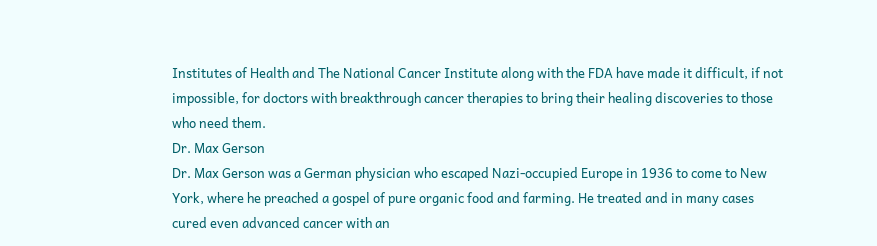Institutes of Health and The National Cancer Institute along with the FDA have made it difficult, if not impossible, for doctors with breakthrough cancer therapies to bring their healing discoveries to those who need them.
Dr. Max Gerson
Dr. Max Gerson was a German physician who escaped Nazi-occupied Europe in 1936 to come to New York, where he preached a gospel of pure organic food and farming. He treated and in many cases cured even advanced cancer with an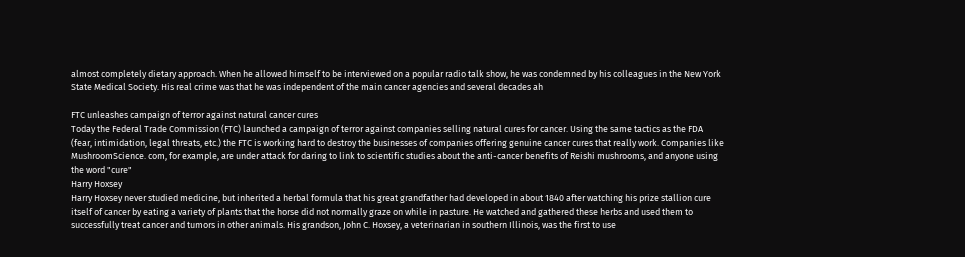almost completely dietary approach. When he allowed himself to be interviewed on a popular radio talk show, he was condemned by his colleagues in the New York State Medical Society. His real crime was that he was independent of the main cancer agencies and several decades ah

FTC unleashes campaign of terror against natural cancer cures
Today the Federal Trade Commission (FTC) launched a campaign of terror against companies selling natural cures for cancer. Using the same tactics as the FDA (fear, intimidation, legal threats, etc.) the FTC is working hard to destroy the businesses of companies offering genuine cancer cures that really work. Companies like MushroomScience. com, for example, are under attack for daring to link to scientific studies about the anti-cancer benefits of Reishi mushrooms, and anyone using the word "cure"
Harry Hoxsey
Harry Hoxsey never studied medicine, but inherited a herbal formula that his great grandfather had developed in about 1840 after watching his prize stallion cure itself of cancer by eating a variety of plants that the horse did not normally graze on while in pasture. He watched and gathered these herbs and used them to successfully treat cancer and tumors in other animals. His grandson, John C. Hoxsey, a veterinarian in southern Illinois, was the first to use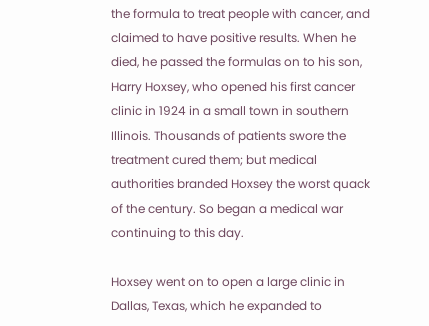the formula to treat people with cancer, and claimed to have positive results. When he died, he passed the formulas on to his son, Harry Hoxsey, who opened his first cancer clinic in 1924 in a small town in southern Illinois. Thousands of patients swore the treatment cured them; but medical authorities branded Hoxsey the worst quack of the century. So began a medical war continuing to this day.

Hoxsey went on to open a large clinic in Dallas, Texas, which he expanded to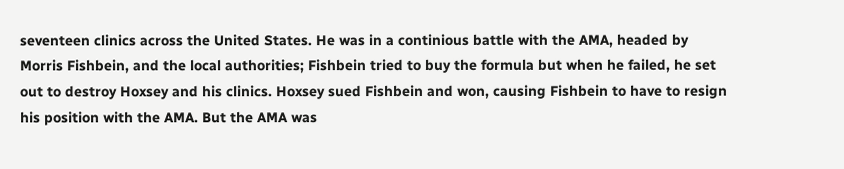seventeen clinics across the United States. He was in a continious battle with the AMA, headed by Morris Fishbein, and the local authorities; Fishbein tried to buy the formula but when he failed, he set out to destroy Hoxsey and his clinics. Hoxsey sued Fishbein and won, causing Fishbein to have to resign his position with the AMA. But the AMA was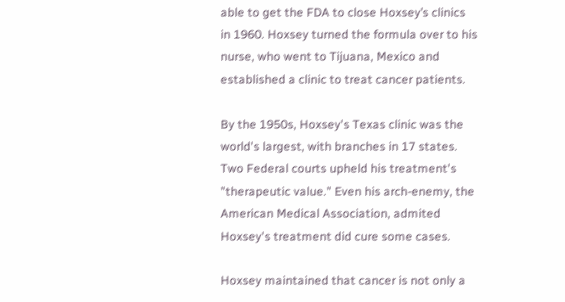able to get the FDA to close Hoxsey’s clinics in 1960. Hoxsey turned the formula over to his nurse, who went to Tijuana, Mexico and established a clinic to treat cancer patients.

By the 1950s, Hoxsey's Texas clinic was the world's largest, with branches in 17 states. Two Federal courts upheld his treatment's "therapeutic value." Even his arch-enemy, the American Medical Association, admited Hoxsey's treatment did cure some cases.

Hoxsey maintained that cancer is not only a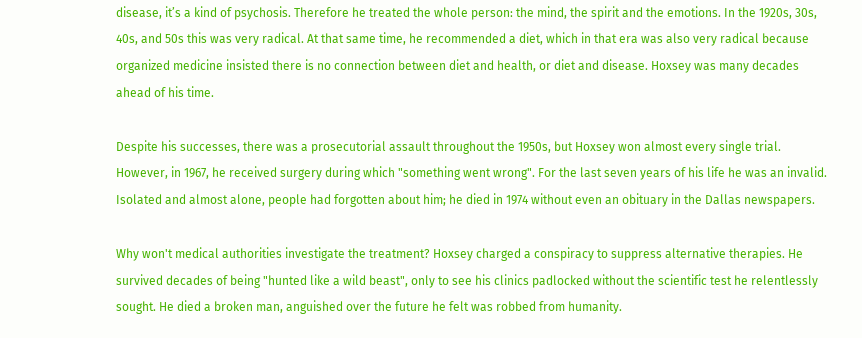disease, it’s a kind of psychosis. Therefore he treated the whole person: the mind, the spirit and the emotions. In the 1920s, 30s, 40s, and 50s this was very radical. At that same time, he recommended a diet, which in that era was also very radical because organized medicine insisted there is no connection between diet and health, or diet and disease. Hoxsey was many decades ahead of his time.

Despite his successes, there was a prosecutorial assault throughout the 1950s, but Hoxsey won almost every single trial. However, in 1967, he received surgery during which "something went wrong". For the last seven years of his life he was an invalid. Isolated and almost alone, people had forgotten about him; he died in 1974 without even an obituary in the Dallas newspapers.

Why won't medical authorities investigate the treatment? Hoxsey charged a conspiracy to suppress alternative therapies. He survived decades of being "hunted like a wild beast", only to see his clinics padlocked without the scientific test he relentlessly sought. He died a broken man, anguished over the future he felt was robbed from humanity.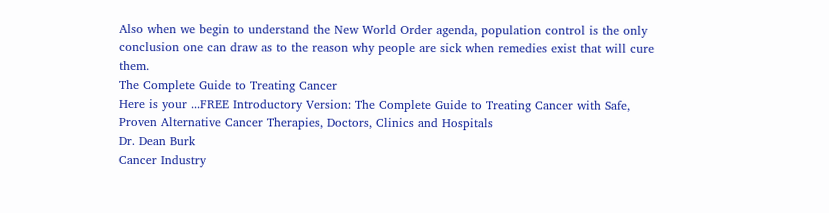Also when we begin to understand the New World Order agenda, population control is the only conclusion one can draw as to the reason why people are sick when remedies exist that will cure them.
The Complete Guide to Treating Cancer
Here is your ...FREE Introductory Version: The Complete Guide to Treating Cancer with Safe, Proven Alternative Cancer Therapies, Doctors, Clinics and Hospitals
Dr. Dean Burk
Cancer Industry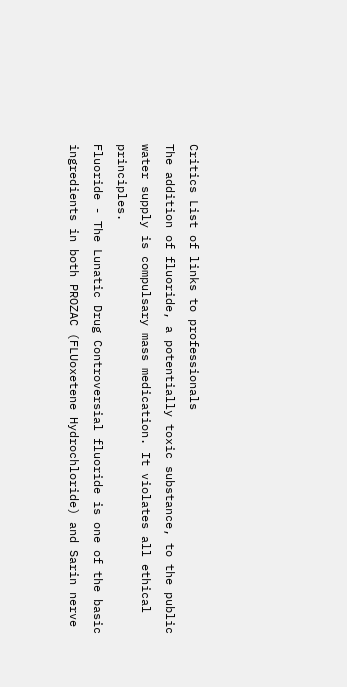Critics List of links to professionals
The addition of fluoride, a potentially toxic substance, to the public water supply is compulsary mass medication. It violates all ethical principles.
Fluoride - The Lunatic Drug Controversial fluoride is one of the basic ingredients in both PROZAC (FLUoxetene Hydrochloride) and Sarin nerve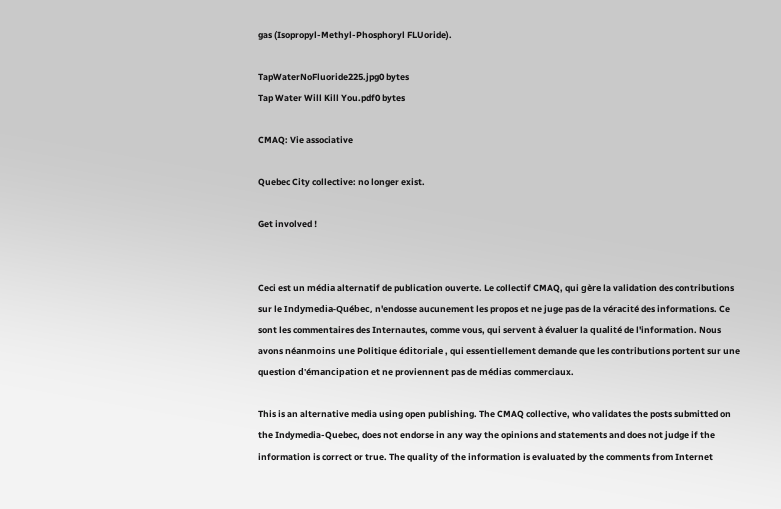gas (Isopropyl-Methyl-Phosphoryl FLUoride).

TapWaterNoFluoride225.jpg0 bytes
Tap Water Will Kill You.pdf0 bytes

CMAQ: Vie associative

Quebec City collective: no longer exist.

Get involved !


Ceci est un média alternatif de publication ouverte. Le collectif CMAQ, qui gère la validation des contributions sur le Indymedia-Québec, n'endosse aucunement les propos et ne juge pas de la véracité des informations. Ce sont les commentaires des Internautes, comme vous, qui servent à évaluer la qualité de l'information. Nous avons néanmoins une Politique éditoriale , qui essentiellement demande que les contributions portent sur une question d'émancipation et ne proviennent pas de médias commerciaux.

This is an alternative media using open publishing. The CMAQ collective, who validates the posts submitted on the Indymedia-Quebec, does not endorse in any way the opinions and statements and does not judge if the information is correct or true. The quality of the information is evaluated by the comments from Internet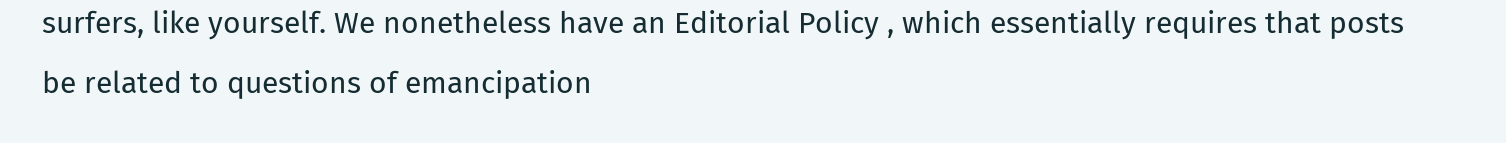surfers, like yourself. We nonetheless have an Editorial Policy , which essentially requires that posts be related to questions of emancipation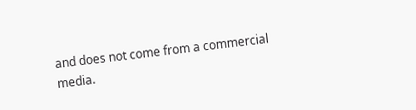and does not come from a commercial media.